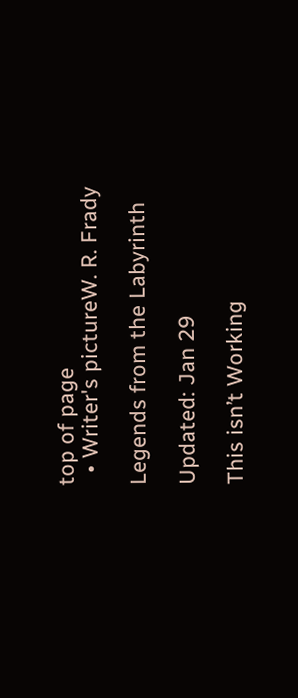top of page
  • Writer's pictureW. R. Frady

Legends from the Labyrinth

Updated: Jan 29

This isn’t Working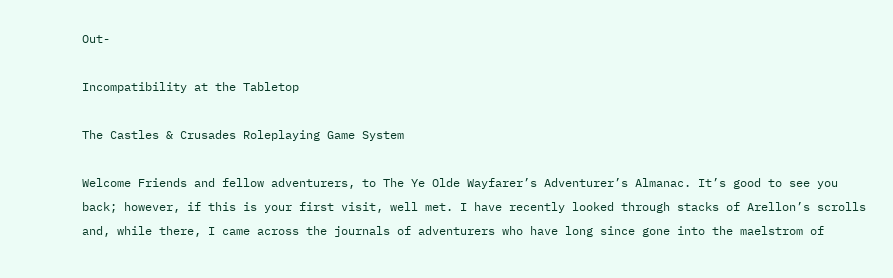Out-

Incompatibility at the Tabletop

The Castles & Crusades Roleplaying Game System

Welcome Friends and fellow adventurers, to The Ye Olde Wayfarer’s Adventurer’s Almanac. It’s good to see you back; however, if this is your first visit, well met. I have recently looked through stacks of Arellon’s scrolls and, while there, I came across the journals of adventurers who have long since gone into the maelstrom of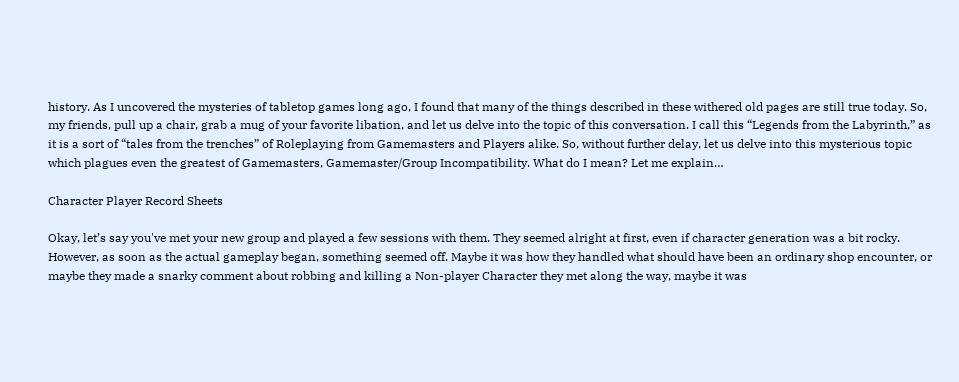history. As I uncovered the mysteries of tabletop games long ago, I found that many of the things described in these withered old pages are still true today. So, my friends, pull up a chair, grab a mug of your favorite libation, and let us delve into the topic of this conversation. I call this “Legends from the Labyrinth,” as it is a sort of “tales from the trenches” of Roleplaying from Gamemasters and Players alike. So, without further delay, let us delve into this mysterious topic which plagues even the greatest of Gamemasters, Gamemaster/Group Incompatibility. What do I mean? Let me explain…

Character Player Record Sheets

Okay, let’s say you've met your new group and played a few sessions with them. They seemed alright at first, even if character generation was a bit rocky. However, as soon as the actual gameplay began, something seemed off. Maybe it was how they handled what should have been an ordinary shop encounter, or maybe they made a snarky comment about robbing and killing a Non-player Character they met along the way, maybe it was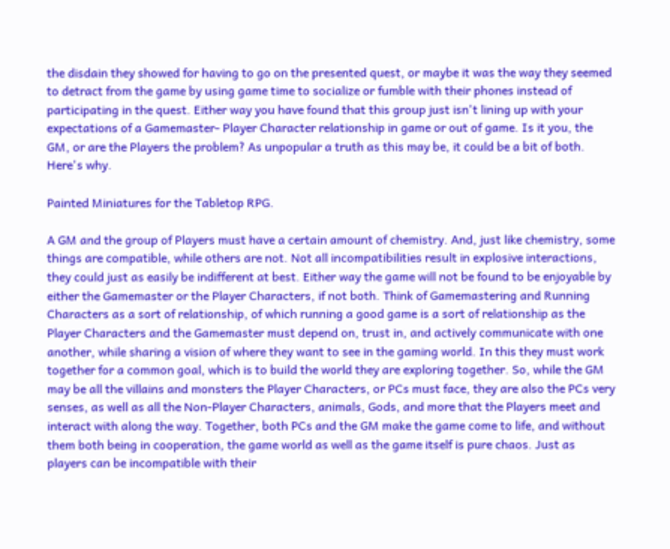the disdain they showed for having to go on the presented quest, or maybe it was the way they seemed to detract from the game by using game time to socialize or fumble with their phones instead of participating in the quest. Either way you have found that this group just isn't lining up with your expectations of a Gamemaster- Player Character relationship in game or out of game. Is it you, the GM, or are the Players the problem? As unpopular a truth as this may be, it could be a bit of both. Here's why.

Painted Miniatures for the Tabletop RPG.

A GM and the group of Players must have a certain amount of chemistry. And, just like chemistry, some things are compatible, while others are not. Not all incompatibilities result in explosive interactions, they could just as easily be indifferent at best. Either way the game will not be found to be enjoyable by either the Gamemaster or the Player Characters, if not both. Think of Gamemastering and Running Characters as a sort of relationship, of which running a good game is a sort of relationship as the Player Characters and the Gamemaster must depend on, trust in, and actively communicate with one another, while sharing a vision of where they want to see in the gaming world. In this they must work together for a common goal, which is to build the world they are exploring together. So, while the GM may be all the villains and monsters the Player Characters, or PCs must face, they are also the PCs very senses, as well as all the Non-Player Characters, animals, Gods, and more that the Players meet and interact with along the way. Together, both PCs and the GM make the game come to life, and without them both being in cooperation, the game world as well as the game itself is pure chaos. Just as players can be incompatible with their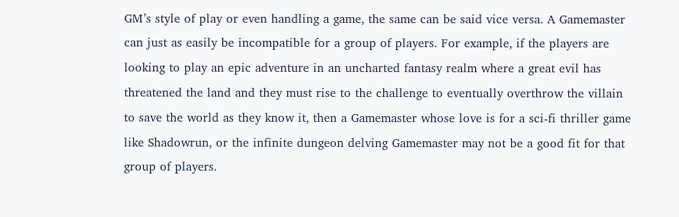GM’s style of play or even handling a game, the same can be said vice versa. A Gamemaster can just as easily be incompatible for a group of players. For example, if the players are looking to play an epic adventure in an uncharted fantasy realm where a great evil has threatened the land and they must rise to the challenge to eventually overthrow the villain to save the world as they know it, then a Gamemaster whose love is for a sci-fi thriller game like Shadowrun, or the infinite dungeon delving Gamemaster may not be a good fit for that group of players.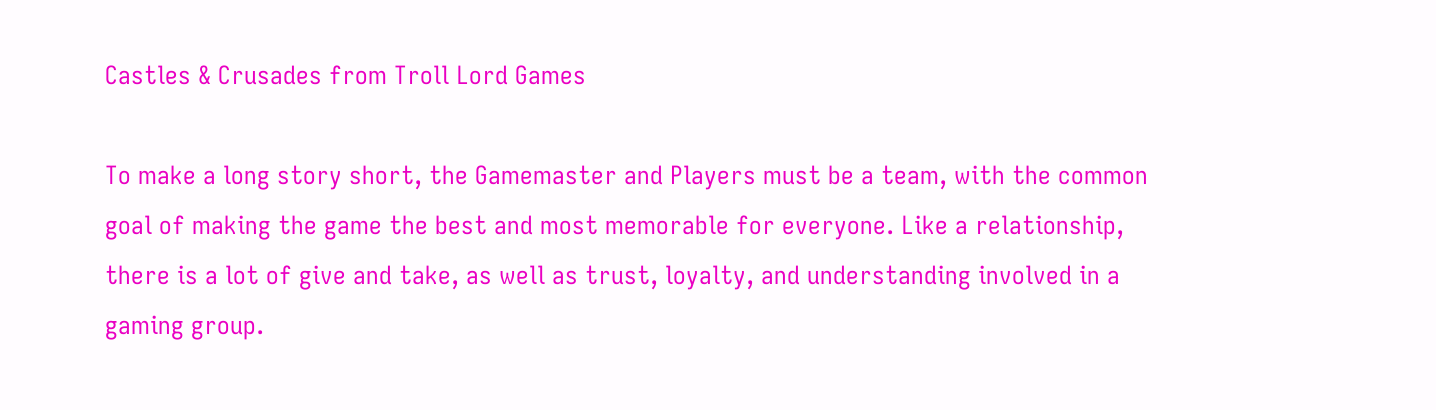Castles & Crusades from Troll Lord Games

To make a long story short, the Gamemaster and Players must be a team, with the common goal of making the game the best and most memorable for everyone. Like a relationship, there is a lot of give and take, as well as trust, loyalty, and understanding involved in a gaming group.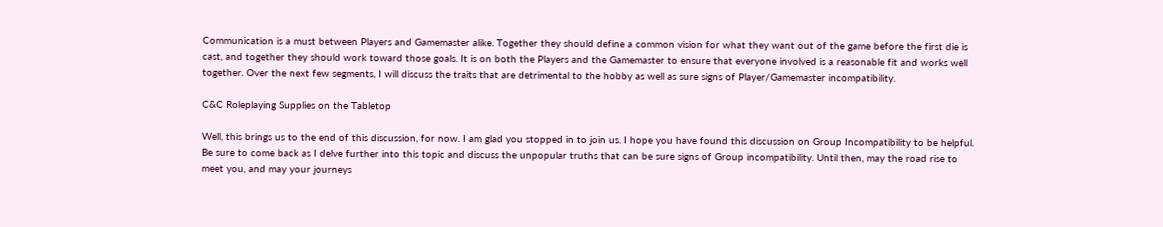Communication is a must between Players and Gamemaster alike. Together they should define a common vision for what they want out of the game before the first die is cast, and together they should work toward those goals. It is on both the Players and the Gamemaster to ensure that everyone involved is a reasonable fit and works well together. Over the next few segments, I will discuss the traits that are detrimental to the hobby as well as sure signs of Player/Gamemaster incompatibility.

C&C Roleplaying Supplies on the Tabletop

Well, this brings us to the end of this discussion, for now. I am glad you stopped in to join us. I hope you have found this discussion on Group Incompatibility to be helpful. Be sure to come back as I delve further into this topic and discuss the unpopular truths that can be sure signs of Group incompatibility. Until then, may the road rise to meet you, and may your journeys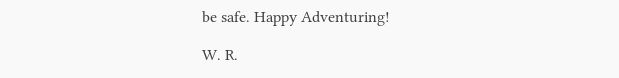be safe. Happy Adventuring!

W. R.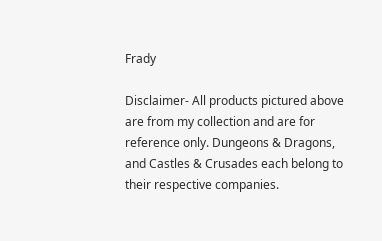Frady

Disclaimer- All products pictured above are from my collection and are for reference only. Dungeons & Dragons, and Castles & Crusades each belong to their respective companies.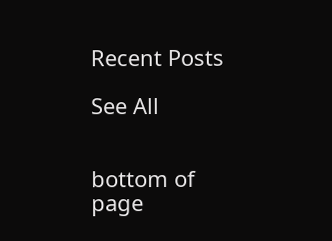Recent Posts

See All


bottom of page